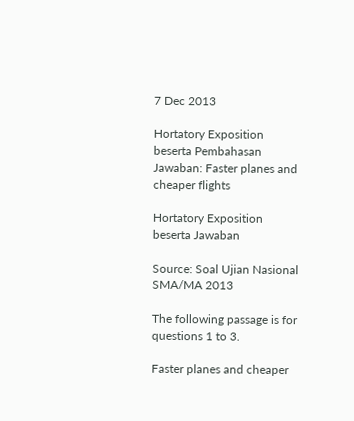7 Dec 2013

Hortatory Exposition beserta Pembahasan Jawaban: Faster planes and cheaper flights

Hortatory Exposition beserta Jawaban

Source: Soal Ujian Nasional SMA/MA 2013

The following passage is for questions 1 to 3.

Faster planes and cheaper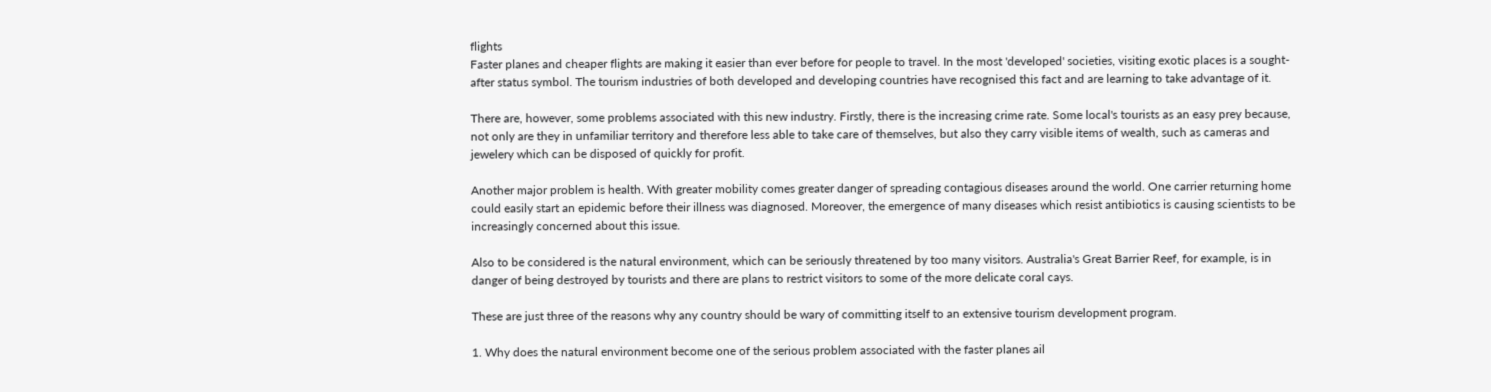flights
Faster planes and cheaper flights are making it easier than ever before for people to travel. In the most 'developed' societies, visiting exotic places is a sought-after status symbol. The tourism industries of both developed and developing countries have recognised this fact and are learning to take advantage of it.

There are, however, some problems associated with this new industry. Firstly, there is the increasing crime rate. Some local's tourists as an easy prey because, not only are they in unfamiliar territory and therefore less able to take care of themselves, but also they carry visible items of wealth, such as cameras and jewelery which can be disposed of quickly for profit.

Another major problem is health. With greater mobility comes greater danger of spreading contagious diseases around the world. One carrier returning home could easily start an epidemic before their illness was diagnosed. Moreover, the emergence of many diseases which resist antibiotics is causing scientists to be increasingly concerned about this issue.

Also to be considered is the natural environment, which can be seriously threatened by too many visitors. Australia's Great Barrier Reef, for example, is in danger of being destroyed by tourists and there are plans to restrict visitors to some of the more delicate coral cays.

These are just three of the reasons why any country should be wary of committing itself to an extensive tourism development program.

1. Why does the natural environment become one of the serious problem associated with the faster planes ail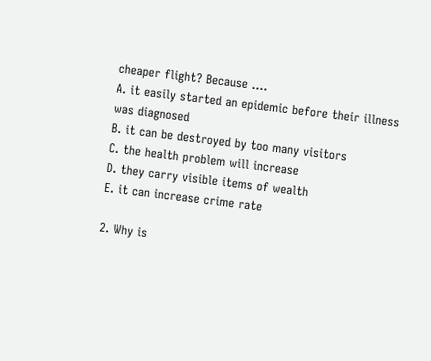cheaper flight? Because ....
A. it easily started an epidemic before their illness was diagnosed
B. it can be destroyed by too many visitors
C. the health problem will increase
D. they carry visible items of wealth
E. it can increase crime rate

2. Why is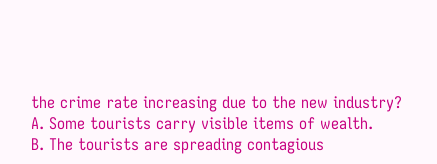the crime rate increasing due to the new industry?
A. Some tourists carry visible items of wealth.
B. The tourists are spreading contagious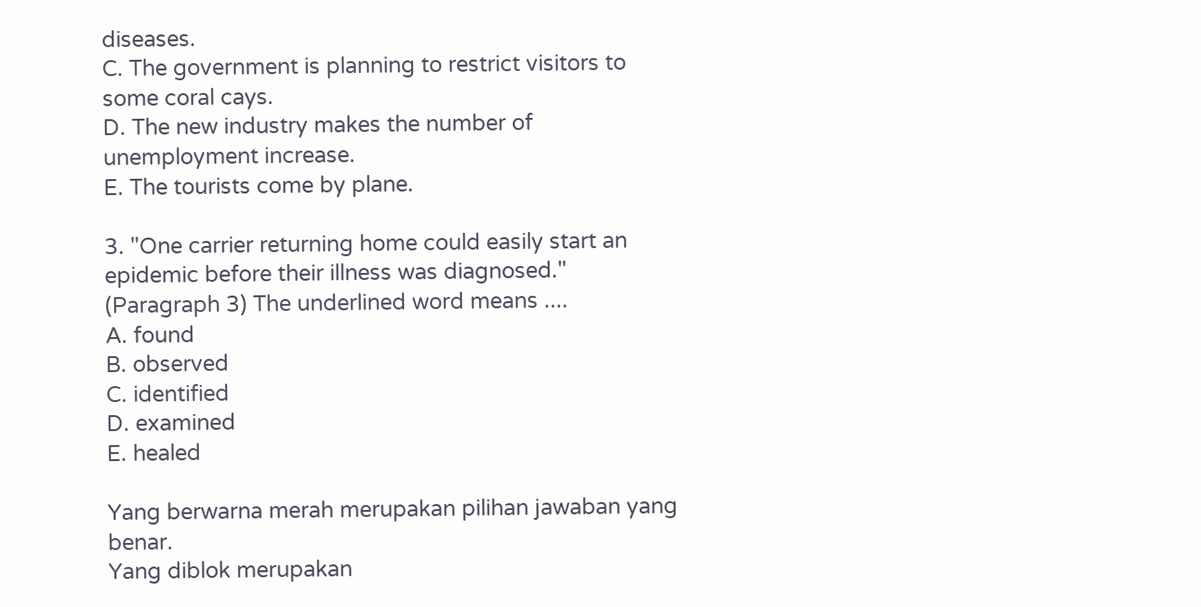diseases.
C. The government is planning to restrict visitors to some coral cays.
D. The new industry makes the number of unemployment increase.
E. The tourists come by plane.

3. "One carrier returning home could easily start an epidemic before their illness was diagnosed." (Paragraph 3) The underlined word means ....
A. found
B. observed
C. identified
D. examined
E. healed

Yang berwarna merah merupakan pilihan jawaban yang benar.
Yang diblok merupakan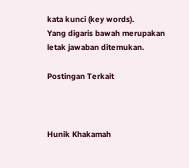kata kunci (key words).
Yang digaris bawah merupakan letak jawaban ditemukan.

Postingan Terkait



Hunik Khakamah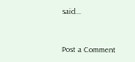said...


Post a Comment